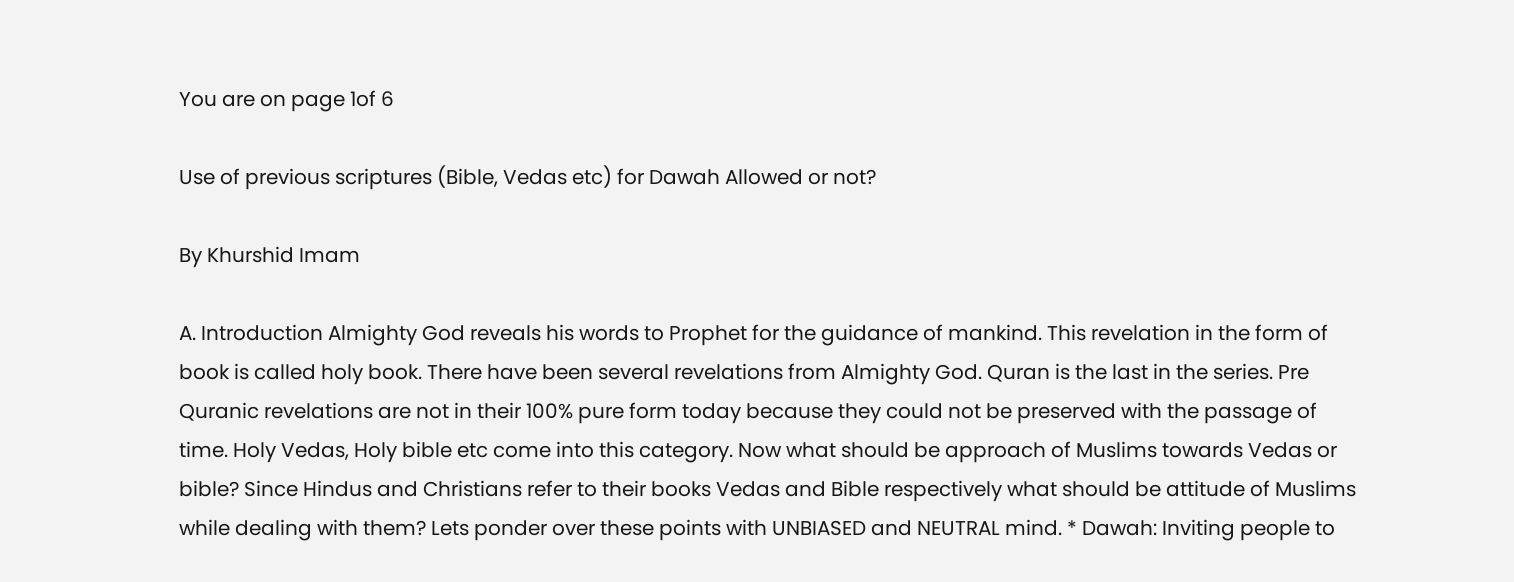You are on page 1of 6

Use of previous scriptures (Bible, Vedas etc) for Dawah Allowed or not?

By Khurshid Imam

A. Introduction Almighty God reveals his words to Prophet for the guidance of mankind. This revelation in the form of book is called holy book. There have been several revelations from Almighty God. Quran is the last in the series. Pre Quranic revelations are not in their 100% pure form today because they could not be preserved with the passage of time. Holy Vedas, Holy bible etc come into this category. Now what should be approach of Muslims towards Vedas or bible? Since Hindus and Christians refer to their books Vedas and Bible respectively what should be attitude of Muslims while dealing with them? Lets ponder over these points with UNBIASED and NEUTRAL mind. * Dawah: Inviting people to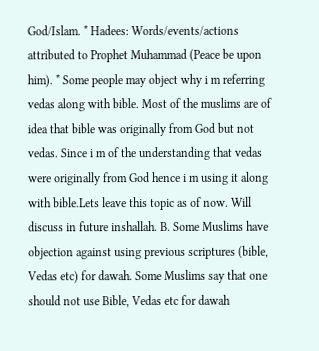God/Islam. * Hadees: Words/events/actions attributed to Prophet Muhammad (Peace be upon him). * Some people may object why i m referring vedas along with bible. Most of the muslims are of idea that bible was originally from God but not vedas. Since i m of the understanding that vedas were originally from God hence i m using it along with bible.Lets leave this topic as of now. Will discuss in future inshallah. B. Some Muslims have objection against using previous scriptures (bible, Vedas etc) for dawah. Some Muslims say that one should not use Bible, Vedas etc for dawah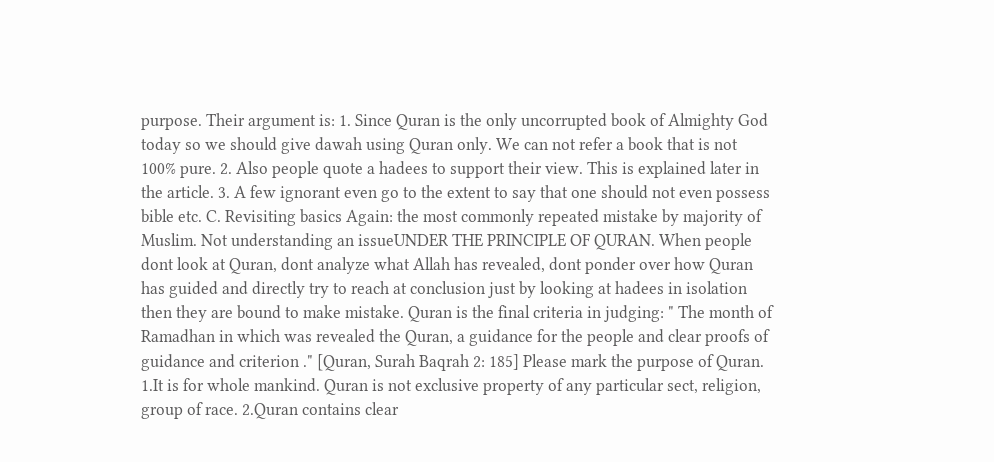purpose. Their argument is: 1. Since Quran is the only uncorrupted book of Almighty God today so we should give dawah using Quran only. We can not refer a book that is not 100% pure. 2. Also people quote a hadees to support their view. This is explained later in the article. 3. A few ignorant even go to the extent to say that one should not even possess bible etc. C. Revisiting basics Again: the most commonly repeated mistake by majority of Muslim. Not understanding an issueUNDER THE PRINCIPLE OF QURAN. When people dont look at Quran, dont analyze what Allah has revealed, dont ponder over how Quran has guided and directly try to reach at conclusion just by looking at hadees in isolation then they are bound to make mistake. Quran is the final criteria in judging: " The month of Ramadhan in which was revealed the Quran, a guidance for the people and clear proofs of guidance and criterion ." [Quran, Surah Baqrah 2: 185] Please mark the purpose of Quran. 1.It is for whole mankind. Quran is not exclusive property of any particular sect, religion, group of race. 2.Quran contains clear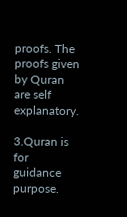proofs. The proofs given by Quran are self explanatory.

3.Quran is for guidance purpose.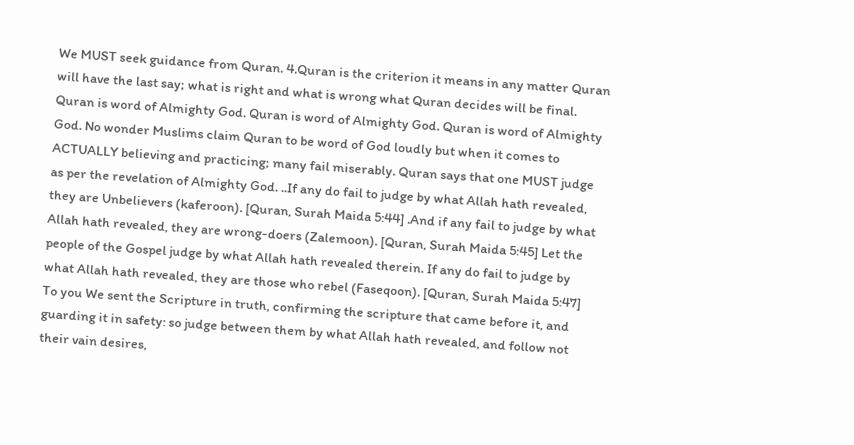We MUST seek guidance from Quran. 4.Quran is the criterion it means in any matter Quran will have the last say; what is right and what is wrong what Quran decides will be final. Quran is word of Almighty God. Quran is word of Almighty God. Quran is word of Almighty God. No wonder Muslims claim Quran to be word of God loudly but when it comes to ACTUALLY believing and practicing; many fail miserably. Quran says that one MUST judge as per the revelation of Almighty God. ..If any do fail to judge by what Allah hath revealed, they are Unbelievers (kaferoon). [Quran, Surah Maida 5:44] .And if any fail to judge by what Allah hath revealed, they are wrong-doers (Zalemoon). [Quran, Surah Maida 5:45] Let the people of the Gospel judge by what Allah hath revealed therein. If any do fail to judge by what Allah hath revealed, they are those who rebel (Faseqoon). [Quran, Surah Maida 5:47] To you We sent the Scripture in truth, confirming the scripture that came before it, and guarding it in safety: so judge between them by what Allah hath revealed, and follow not their vain desires,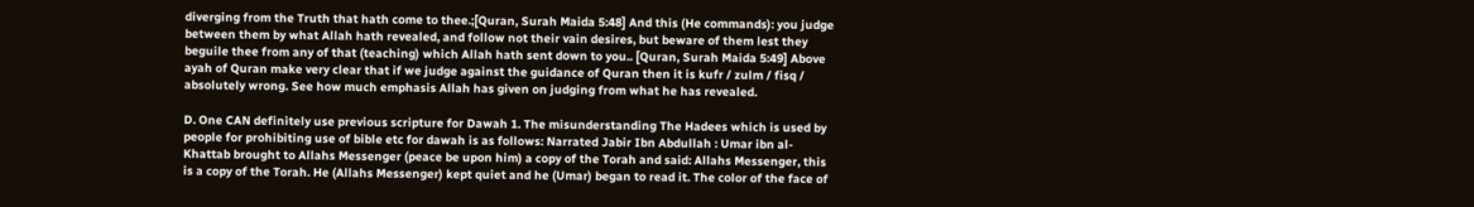diverging from the Truth that hath come to thee.;[Quran, Surah Maida 5:48] And this (He commands): you judge between them by what Allah hath revealed, and follow not their vain desires, but beware of them lest they beguile thee from any of that (teaching) which Allah hath sent down to you.. [Quran, Surah Maida 5:49] Above ayah of Quran make very clear that if we judge against the guidance of Quran then it is kufr / zulm / fisq / absolutely wrong. See how much emphasis Allah has given on judging from what he has revealed.

D. One CAN definitely use previous scripture for Dawah 1. The misunderstanding The Hadees which is used by people for prohibiting use of bible etc for dawah is as follows: Narrated Jabir Ibn Abdullah : Umar ibn al-Khattab brought to Allahs Messenger (peace be upon him) a copy of the Torah and said: Allahs Messenger, this is a copy of the Torah. He (Allahs Messenger) kept quiet and he (Umar) began to read it. The color of the face of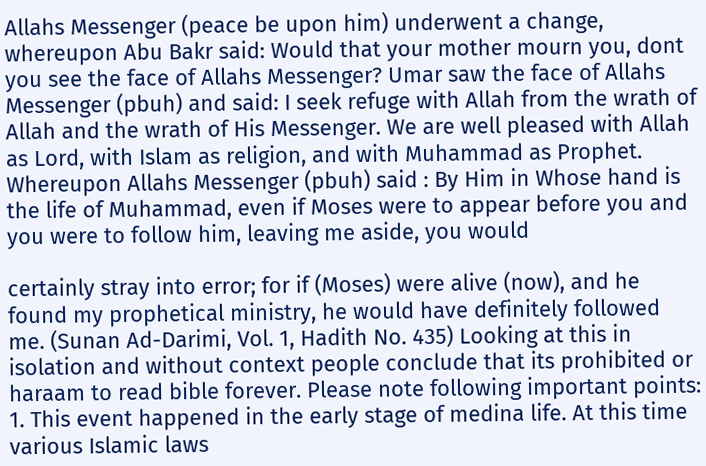Allahs Messenger (peace be upon him) underwent a change, whereupon Abu Bakr said: Would that your mother mourn you, dont you see the face of Allahs Messenger? Umar saw the face of Allahs Messenger (pbuh) and said: I seek refuge with Allah from the wrath of Allah and the wrath of His Messenger. We are well pleased with Allah as Lord, with Islam as religion, and with Muhammad as Prophet. Whereupon Allahs Messenger (pbuh) said : By Him in Whose hand is the life of Muhammad, even if Moses were to appear before you and you were to follow him, leaving me aside, you would

certainly stray into error; for if (Moses) were alive (now), and he found my prophetical ministry, he would have definitely followed me. (Sunan Ad-Darimi, Vol. 1, Hadith No. 435) Looking at this in isolation and without context people conclude that its prohibited or haraam to read bible forever. Please note following important points: 1. This event happened in the early stage of medina life. At this time various Islamic laws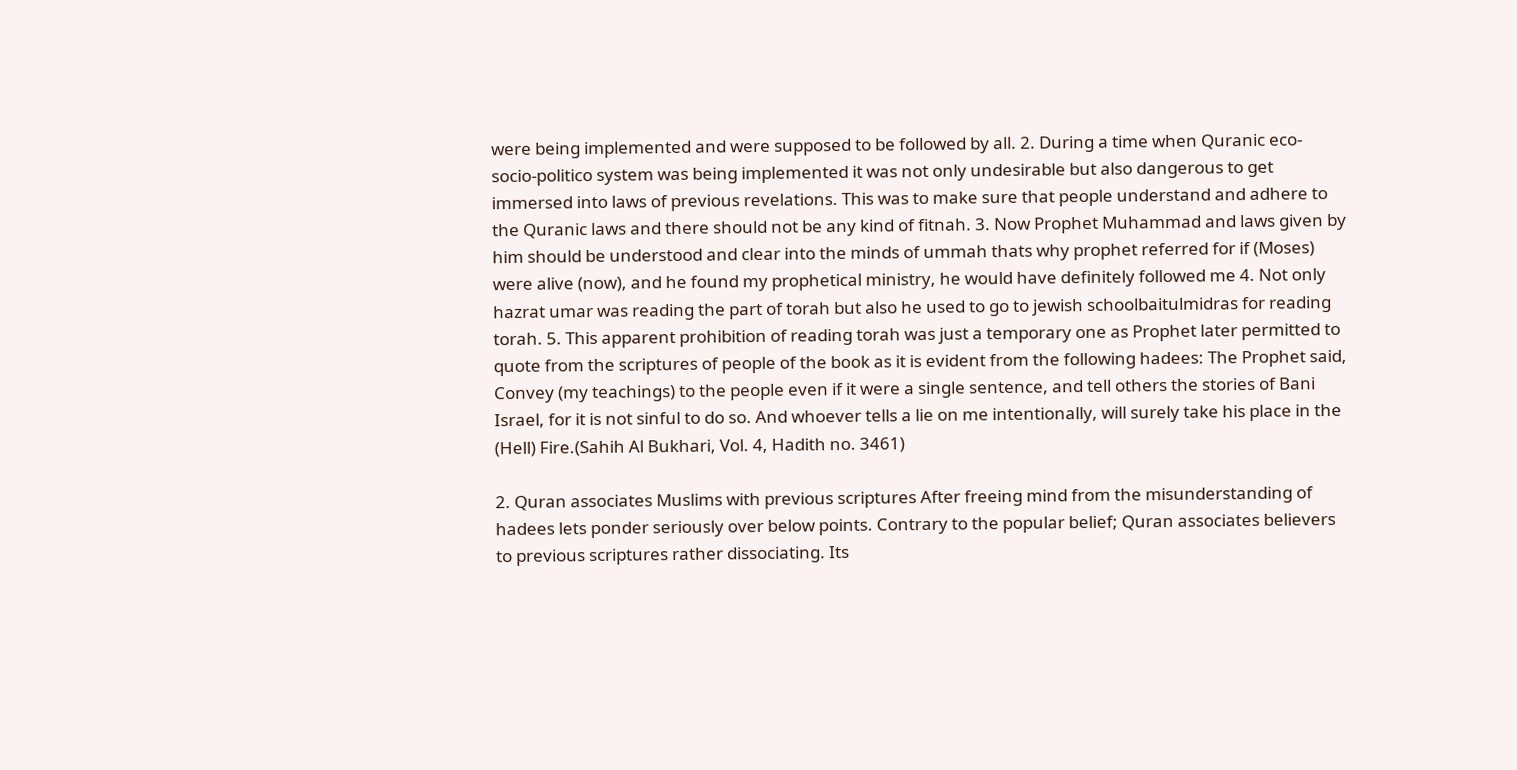were being implemented and were supposed to be followed by all. 2. During a time when Quranic eco-socio-politico system was being implemented it was not only undesirable but also dangerous to get immersed into laws of previous revelations. This was to make sure that people understand and adhere to the Quranic laws and there should not be any kind of fitnah. 3. Now Prophet Muhammad and laws given by him should be understood and clear into the minds of ummah thats why prophet referred for if (Moses) were alive (now), and he found my prophetical ministry, he would have definitely followed me 4. Not only hazrat umar was reading the part of torah but also he used to go to jewish schoolbaitulmidras for reading torah. 5. This apparent prohibition of reading torah was just a temporary one as Prophet later permitted to quote from the scriptures of people of the book as it is evident from the following hadees: The Prophet said, Convey (my teachings) to the people even if it were a single sentence, and tell others the stories of Bani Israel, for it is not sinful to do so. And whoever tells a lie on me intentionally, will surely take his place in the (Hell) Fire.(Sahih Al Bukhari, Vol. 4, Hadith no. 3461)

2. Quran associates Muslims with previous scriptures After freeing mind from the misunderstanding of hadees lets ponder seriously over below points. Contrary to the popular belief; Quran associates believers to previous scriptures rather dissociating. Its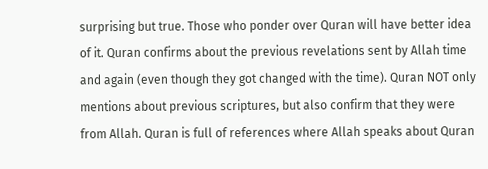surprising but true. Those who ponder over Quran will have better idea of it. Quran confirms about the previous revelations sent by Allah time and again (even though they got changed with the time). Quran NOT only mentions about previous scriptures, but also confirm that they were from Allah. Quran is full of references where Allah speaks about Quran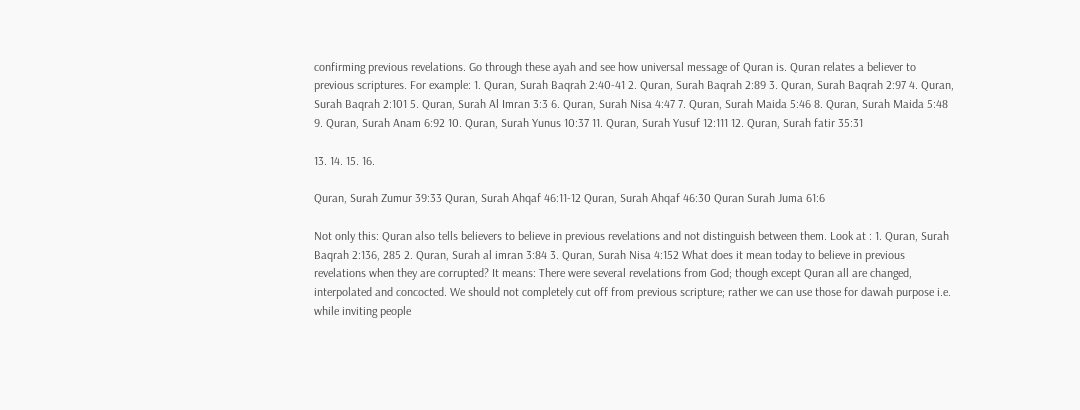confirming previous revelations. Go through these ayah and see how universal message of Quran is. Quran relates a believer to previous scriptures. For example: 1. Quran, Surah Baqrah 2:40-41 2. Quran, Surah Baqrah 2:89 3. Quran, Surah Baqrah 2:97 4. Quran, Surah Baqrah 2:101 5. Quran, Surah Al Imran 3:3 6. Quran, Surah Nisa 4:47 7. Quran, Surah Maida 5:46 8. Quran, Surah Maida 5:48 9. Quran, Surah Anam 6:92 10. Quran, Surah Yunus 10:37 11. Quran, Surah Yusuf 12:111 12. Quran, Surah fatir 35:31

13. 14. 15. 16.

Quran, Surah Zumur 39:33 Quran, Surah Ahqaf 46:11-12 Quran, Surah Ahqaf 46:30 Quran Surah Juma 61:6

Not only this: Quran also tells believers to believe in previous revelations and not distinguish between them. Look at : 1. Quran, Surah Baqrah 2:136, 285 2. Quran, Surah al imran 3:84 3. Quran, Surah Nisa 4:152 What does it mean today to believe in previous revelations when they are corrupted? It means: There were several revelations from God; though except Quran all are changed, interpolated and concocted. We should not completely cut off from previous scripture; rather we can use those for dawah purpose i.e. while inviting people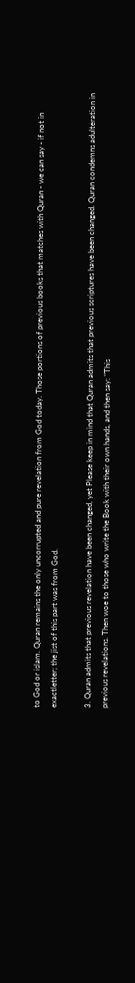to God or islam. Quran remains the only uncorrupted and pure revelation from God today. Those portions of previous books that matches with Quran - we can say - if not in exactletter; the jist of this part was from God.

3. Quran admits that previous revelation have been changed, yet Please keep in mind that Quran admits that previous scriptures have been changed. Quran condemns adulteration in previous revelations. Then woe to those who write the Book with their own hands, and then say: "This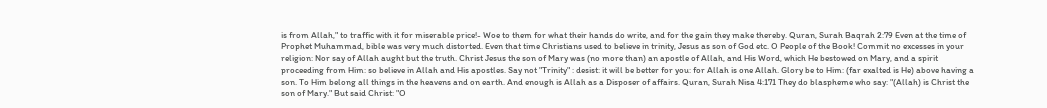is from Allah," to traffic with it for miserable price!- Woe to them for what their hands do write, and for the gain they make thereby. Quran, Surah Baqrah 2:79 Even at the time of Prophet Muhammad, bible was very much distorted. Even that time Christians used to believe in trinity, Jesus as son of God etc. O People of the Book! Commit no excesses in your religion: Nor say of Allah aught but the truth. Christ Jesus the son of Mary was (no more than) an apostle of Allah, and His Word, which He bestowed on Mary, and a spirit proceeding from Him: so believe in Allah and His apostles. Say not "Trinity" : desist: it will be better for you: for Allah is one Allah. Glory be to Him: (far exalted is He) above having a son. To Him belong all things in the heavens and on earth. And enough is Allah as a Disposer of affairs. Quran, Surah Nisa 4:171 They do blaspheme who say: "(Allah) is Christ the son of Mary." But said Christ: "O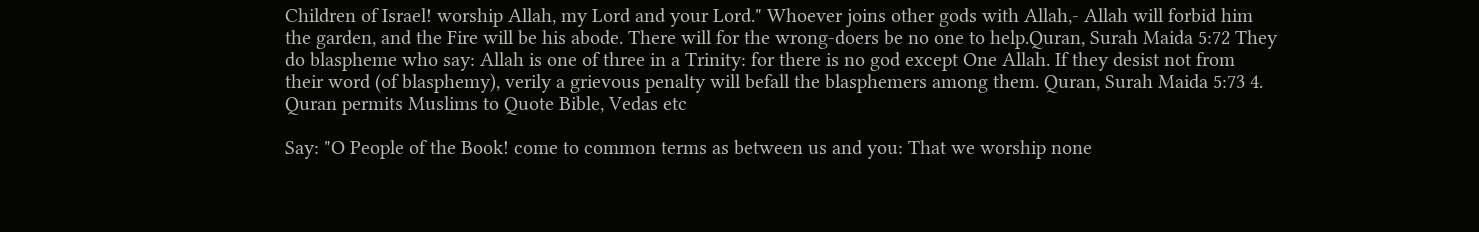Children of Israel! worship Allah, my Lord and your Lord." Whoever joins other gods with Allah,- Allah will forbid him the garden, and the Fire will be his abode. There will for the wrong-doers be no one to help.Quran, Surah Maida 5:72 They do blaspheme who say: Allah is one of three in a Trinity: for there is no god except One Allah. If they desist not from their word (of blasphemy), verily a grievous penalty will befall the blasphemers among them. Quran, Surah Maida 5:73 4. Quran permits Muslims to Quote Bible, Vedas etc

Say: "O People of the Book! come to common terms as between us and you: That we worship none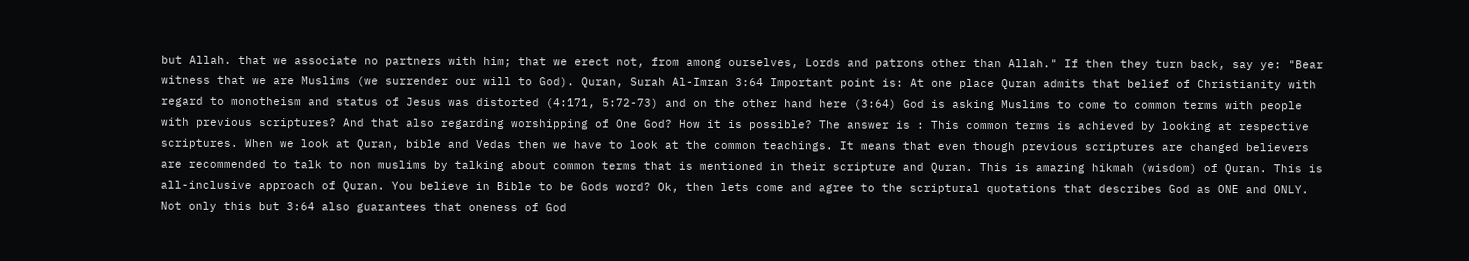but Allah. that we associate no partners with him; that we erect not, from among ourselves, Lords and patrons other than Allah." If then they turn back, say ye: "Bear witness that we are Muslims (we surrender our will to God). Quran, Surah Al-Imran 3:64 Important point is: At one place Quran admits that belief of Christianity with regard to monotheism and status of Jesus was distorted (4:171, 5:72-73) and on the other hand here (3:64) God is asking Muslims to come to common terms with people with previous scriptures? And that also regarding worshipping of One God? How it is possible? The answer is : This common terms is achieved by looking at respective scriptures. When we look at Quran, bible and Vedas then we have to look at the common teachings. It means that even though previous scriptures are changed believers are recommended to talk to non muslims by talking about common terms that is mentioned in their scripture and Quran. This is amazing hikmah (wisdom) of Quran. This is all-inclusive approach of Quran. You believe in Bible to be Gods word? Ok, then lets come and agree to the scriptural quotations that describes God as ONE and ONLY. Not only this but 3:64 also guarantees that oneness of God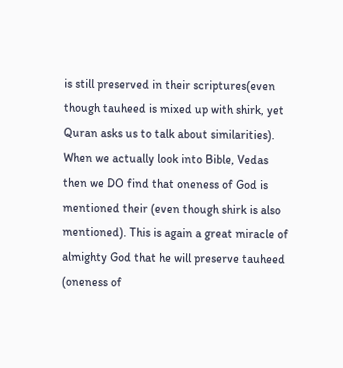is still preserved in their scriptures(even though tauheed is mixed up with shirk, yet Quran asks us to talk about similarities). When we actually look into Bible, Vedas then we DO find that oneness of God is mentioned their (even though shirk is also mentioned). This is again a great miracle of almighty God that he will preserve tauheed (oneness of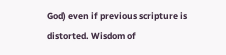God) even if previous scripture is distorted. Wisdom of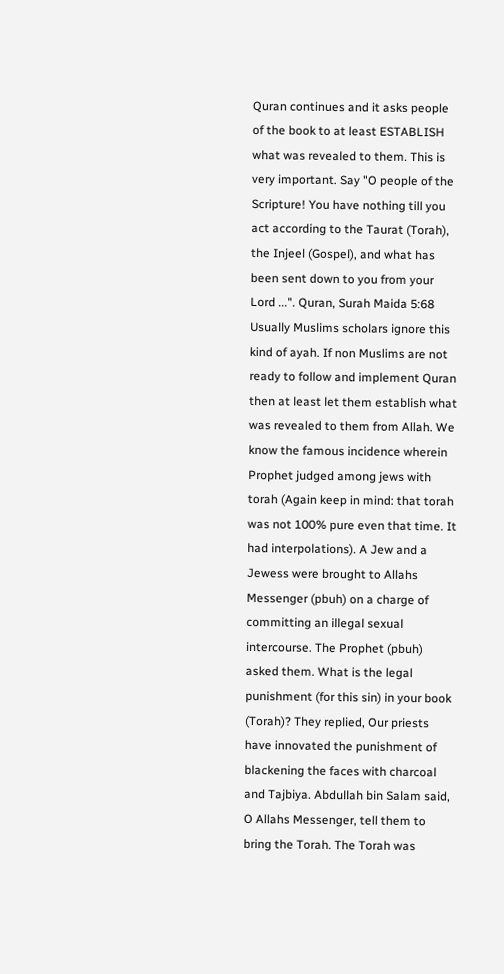Quran continues and it asks people of the book to at least ESTABLISH what was revealed to them. This is very important. Say "O people of the Scripture! You have nothing till you act according to the Taurat (Torah), the Injeel (Gospel), and what has been sent down to you from your Lord ...". Quran, Surah Maida 5:68 Usually Muslims scholars ignore this kind of ayah. If non Muslims are not ready to follow and implement Quran then at least let them establish what was revealed to them from Allah. We know the famous incidence wherein Prophet judged among jews with torah (Again keep in mind: that torah was not 100% pure even that time. It had interpolations). A Jew and a Jewess were brought to Allahs Messenger (pbuh) on a charge of committing an illegal sexual intercourse. The Prophet (pbuh) asked them. What is the legal punishment (for this sin) in your book (Torah)? They replied, Our priests have innovated the punishment of blackening the faces with charcoal and Tajbiya. Abdullah bin Salam said, O Allahs Messenger, tell them to bring the Torah. The Torah was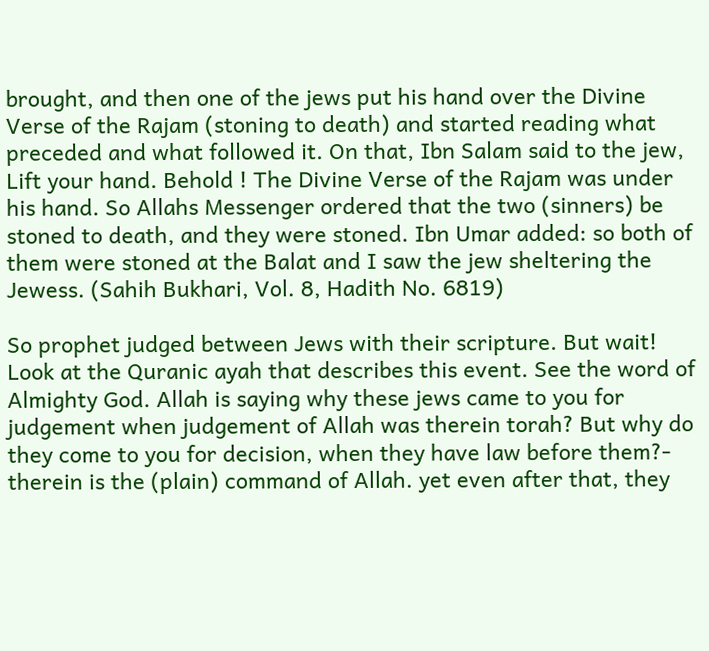brought, and then one of the jews put his hand over the Divine Verse of the Rajam (stoning to death) and started reading what preceded and what followed it. On that, Ibn Salam said to the jew, Lift your hand. Behold ! The Divine Verse of the Rajam was under his hand. So Allahs Messenger ordered that the two (sinners) be stoned to death, and they were stoned. Ibn Umar added: so both of them were stoned at the Balat and I saw the jew sheltering the Jewess. (Sahih Bukhari, Vol. 8, Hadith No. 6819)

So prophet judged between Jews with their scripture. But wait! Look at the Quranic ayah that describes this event. See the word of Almighty God. Allah is saying why these jews came to you for judgement when judgement of Allah was therein torah? But why do they come to you for decision, when they have law before them?- therein is the (plain) command of Allah. yet even after that, they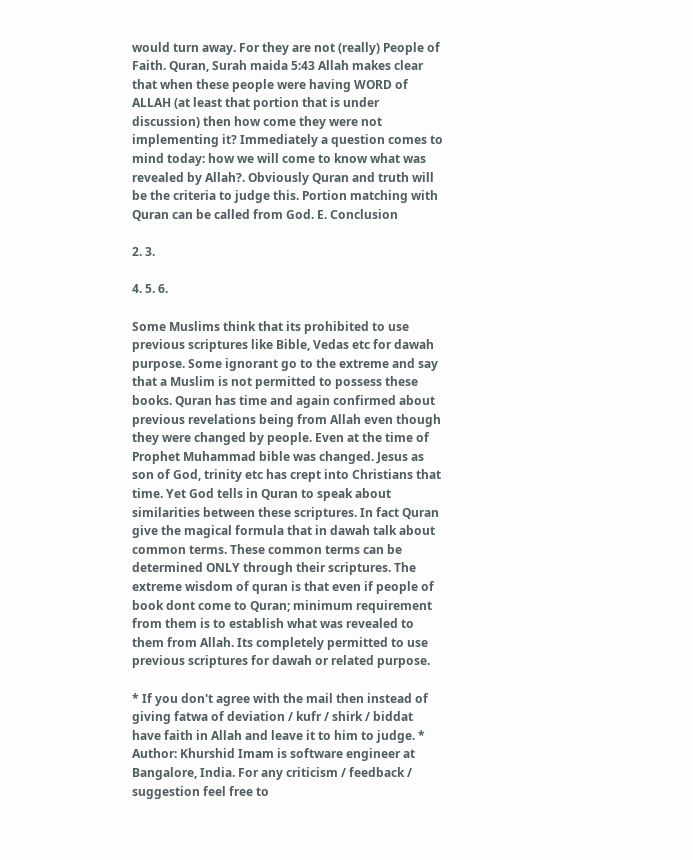would turn away. For they are not (really) People of Faith. Quran, Surah maida 5:43 Allah makes clear that when these people were having WORD of ALLAH (at least that portion that is under discussion) then how come they were not implementing it? Immediately a question comes to mind today: how we will come to know what was revealed by Allah?. Obviously Quran and truth will be the criteria to judge this. Portion matching with Quran can be called from God. E. Conclusion

2. 3.

4. 5. 6.

Some Muslims think that its prohibited to use previous scriptures like Bible, Vedas etc for dawah purpose. Some ignorant go to the extreme and say that a Muslim is not permitted to possess these books. Quran has time and again confirmed about previous revelations being from Allah even though they were changed by people. Even at the time of Prophet Muhammad bible was changed. Jesus as son of God, trinity etc has crept into Christians that time. Yet God tells in Quran to speak about similarities between these scriptures. In fact Quran give the magical formula that in dawah talk about common terms. These common terms can be determined ONLY through their scriptures. The extreme wisdom of quran is that even if people of book dont come to Quran; minimum requirement from them is to establish what was revealed to them from Allah. Its completely permitted to use previous scriptures for dawah or related purpose.

* If you don't agree with the mail then instead of giving fatwa of deviation / kufr / shirk / biddat have faith in Allah and leave it to him to judge. * Author: Khurshid Imam is software engineer at Bangalore, India. For any criticism / feedback / suggestion feel free to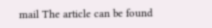mail The article can be found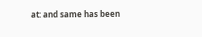at: and same has been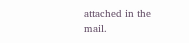attached in the mail.